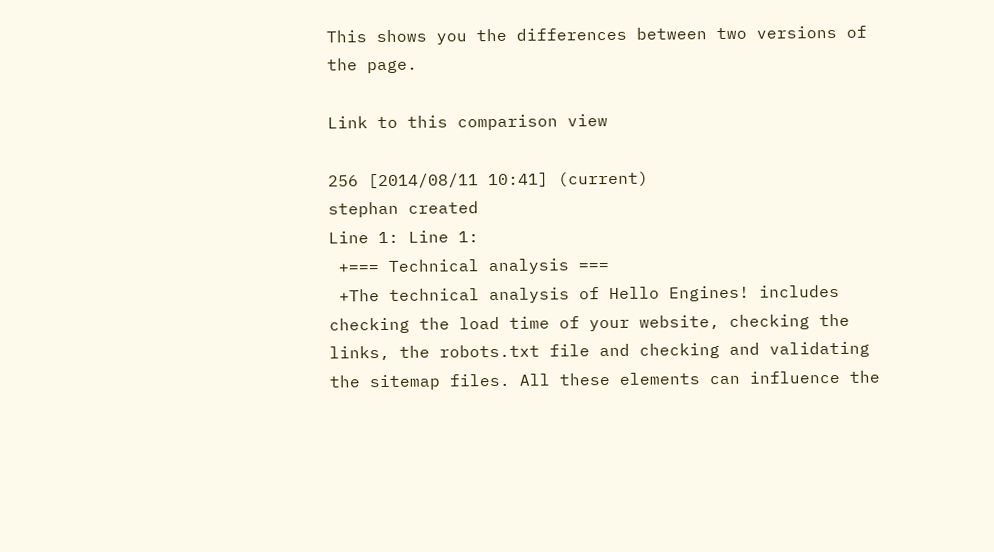This shows you the differences between two versions of the page.

Link to this comparison view

256 [2014/08/11 10:41] (current)
stephan created
Line 1: Line 1:
 +=== Technical analysis ===
 +The technical analysis of Hello Engines! includes checking the load time of your website, checking the links, the robots.txt file and checking and validating the sitemap files. All these elements can influence the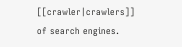[[crawler|crawlers]] of search engines.